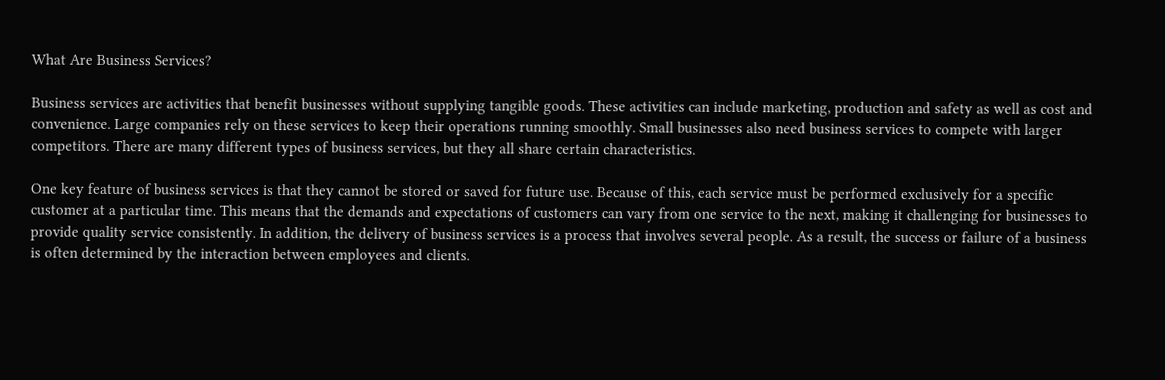What Are Business Services?

Business services are activities that benefit businesses without supplying tangible goods. These activities can include marketing, production and safety as well as cost and convenience. Large companies rely on these services to keep their operations running smoothly. Small businesses also need business services to compete with larger competitors. There are many different types of business services, but they all share certain characteristics.

One key feature of business services is that they cannot be stored or saved for future use. Because of this, each service must be performed exclusively for a specific customer at a particular time. This means that the demands and expectations of customers can vary from one service to the next, making it challenging for businesses to provide quality service consistently. In addition, the delivery of business services is a process that involves several people. As a result, the success or failure of a business is often determined by the interaction between employees and clients.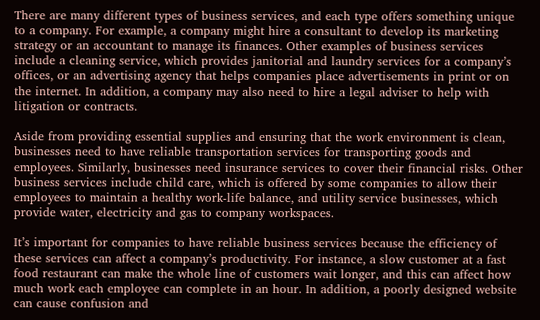There are many different types of business services, and each type offers something unique to a company. For example, a company might hire a consultant to develop its marketing strategy or an accountant to manage its finances. Other examples of business services include a cleaning service, which provides janitorial and laundry services for a company’s offices, or an advertising agency that helps companies place advertisements in print or on the internet. In addition, a company may also need to hire a legal adviser to help with litigation or contracts.

Aside from providing essential supplies and ensuring that the work environment is clean, businesses need to have reliable transportation services for transporting goods and employees. Similarly, businesses need insurance services to cover their financial risks. Other business services include child care, which is offered by some companies to allow their employees to maintain a healthy work-life balance, and utility service businesses, which provide water, electricity and gas to company workspaces.

It’s important for companies to have reliable business services because the efficiency of these services can affect a company’s productivity. For instance, a slow customer at a fast food restaurant can make the whole line of customers wait longer, and this can affect how much work each employee can complete in an hour. In addition, a poorly designed website can cause confusion and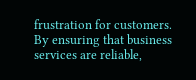frustration for customers. By ensuring that business services are reliable,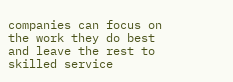companies can focus on the work they do best and leave the rest to skilled service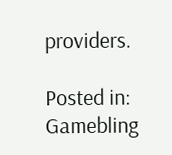providers.

Posted in: Gamebling